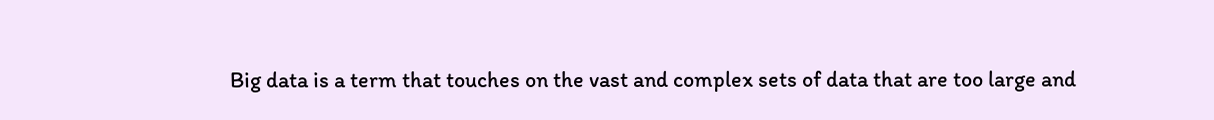Big data is a term that touches on the vast and complex sets of data that are too large and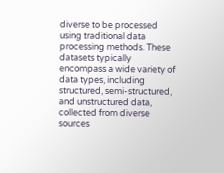diverse to be processed using traditional data processing methods. These datasets typically encompass a wide variety of data types, including structured, semi-structured, and unstructured data, collected from diverse sources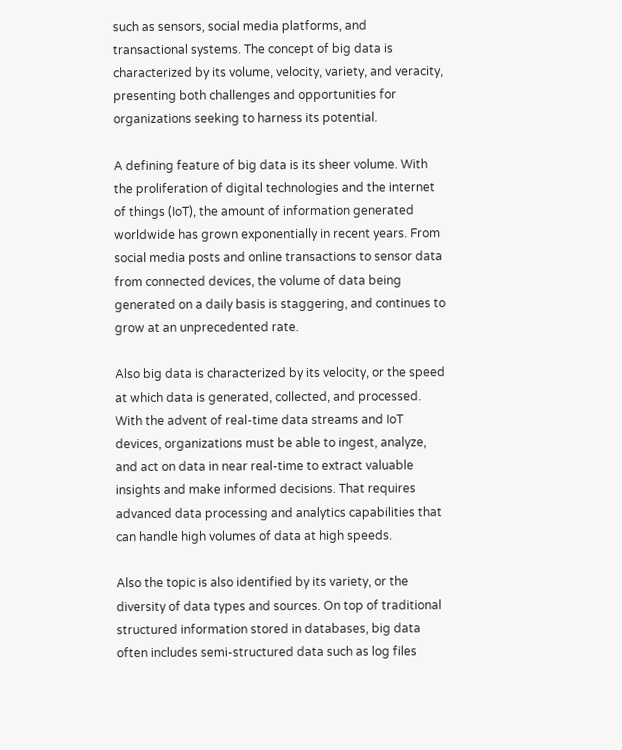such as sensors, social media platforms, and transactional systems. The concept of big data is characterized by its volume, velocity, variety, and veracity, presenting both challenges and opportunities for organizations seeking to harness its potential.

A defining feature of big data is its sheer volume. With the proliferation of digital technologies and the internet of things (IoT), the amount of information generated worldwide has grown exponentially in recent years. From social media posts and online transactions to sensor data from connected devices, the volume of data being generated on a daily basis is staggering, and continues to grow at an unprecedented rate.

Also big data is characterized by its velocity, or the speed at which data is generated, collected, and processed. With the advent of real-time data streams and IoT devices, organizations must be able to ingest, analyze, and act on data in near real-time to extract valuable insights and make informed decisions. That requires advanced data processing and analytics capabilities that can handle high volumes of data at high speeds.

Also the topic is also identified by its variety, or the diversity of data types and sources. On top of traditional structured information stored in databases, big data often includes semi-structured data such as log files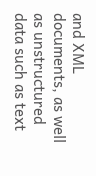and XML documents, as well as unstructured data such as text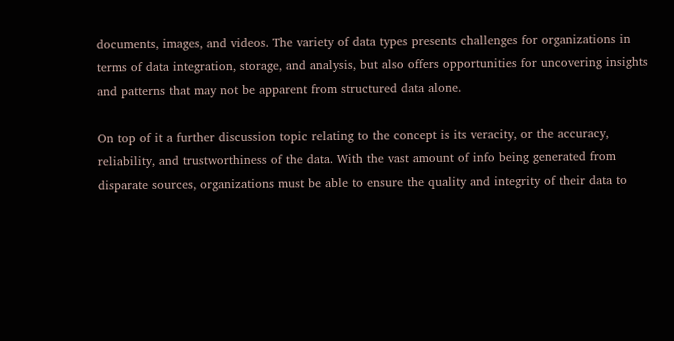documents, images, and videos. The variety of data types presents challenges for organizations in terms of data integration, storage, and analysis, but also offers opportunities for uncovering insights and patterns that may not be apparent from structured data alone.

On top of it a further discussion topic relating to the concept is its veracity, or the accuracy, reliability, and trustworthiness of the data. With the vast amount of info being generated from disparate sources, organizations must be able to ensure the quality and integrity of their data to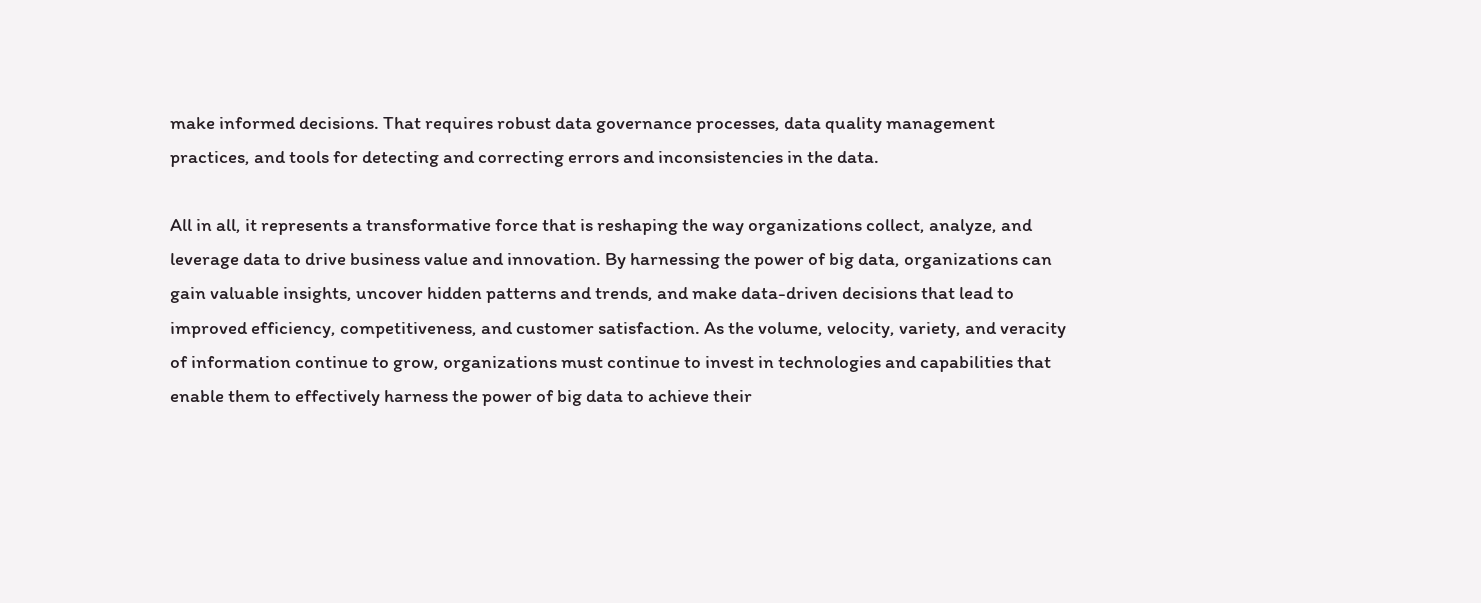make informed decisions. That requires robust data governance processes, data quality management practices, and tools for detecting and correcting errors and inconsistencies in the data.

All in all, it represents a transformative force that is reshaping the way organizations collect, analyze, and leverage data to drive business value and innovation. By harnessing the power of big data, organizations can gain valuable insights, uncover hidden patterns and trends, and make data-driven decisions that lead to improved efficiency, competitiveness, and customer satisfaction. As the volume, velocity, variety, and veracity of information continue to grow, organizations must continue to invest in technologies and capabilities that enable them to effectively harness the power of big data to achieve their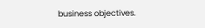business objectives.